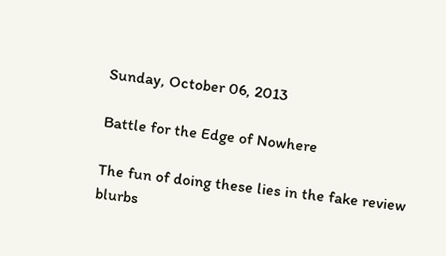Sunday, October 06, 2013

Battle for the Edge of Nowhere

The fun of doing these lies in the fake review blurbs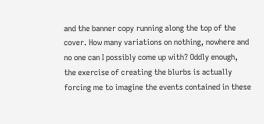and the banner copy running along the top of the cover. How many variations on nothing, nowhere and no one can I possibly come up with? Oddly enough, the exercise of creating the blurbs is actually forcing me to imagine the events contained in these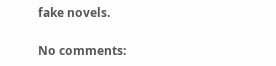fake novels.

No comments: